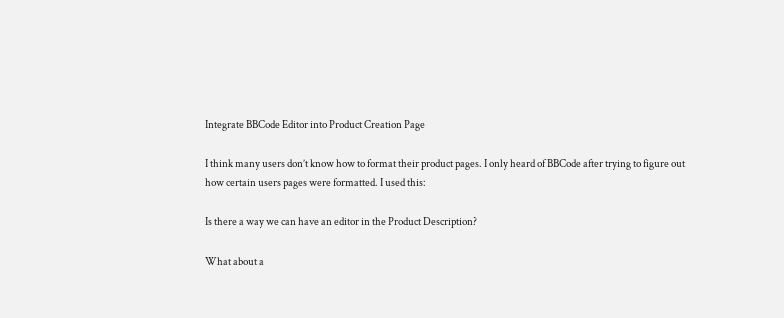Integrate BBCode Editor into Product Creation Page

I think many users don’t know how to format their product pages. I only heard of BBCode after trying to figure out how certain users pages were formatted. I used this:

Is there a way we can have an editor in the Product Description?

What about a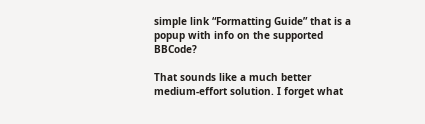simple link “Formatting Guide” that is a popup with info on the supported BBCode?

That sounds like a much better medium-effort solution. I forget what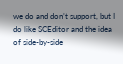we do and don’t support, but I do like SCEditor and the idea of side-by-side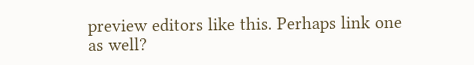preview editors like this. Perhaps link one as well?